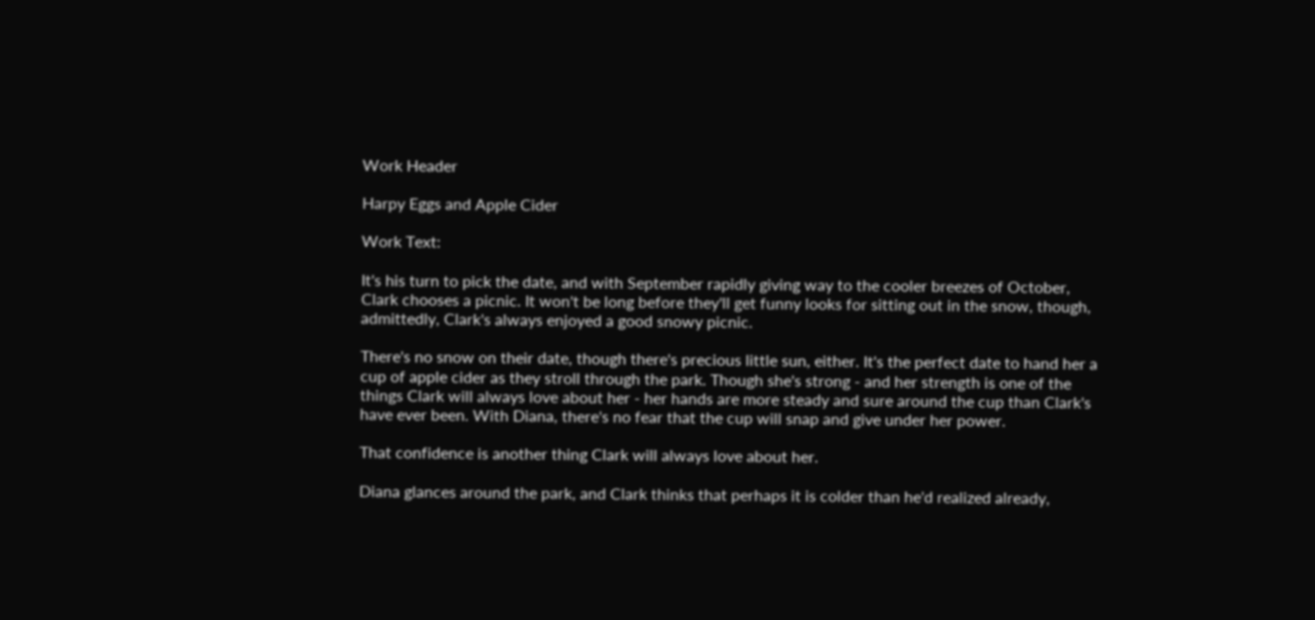Work Header

Harpy Eggs and Apple Cider

Work Text:

It's his turn to pick the date, and with September rapidly giving way to the cooler breezes of October, Clark chooses a picnic. It won't be long before they'll get funny looks for sitting out in the snow, though, admittedly, Clark's always enjoyed a good snowy picnic.

There's no snow on their date, though there's precious little sun, either. It's the perfect date to hand her a cup of apple cider as they stroll through the park. Though she's strong - and her strength is one of the things Clark will always love about her - her hands are more steady and sure around the cup than Clark's have ever been. With Diana, there's no fear that the cup will snap and give under her power.

That confidence is another thing Clark will always love about her.

Diana glances around the park, and Clark thinks that perhaps it is colder than he'd realized already,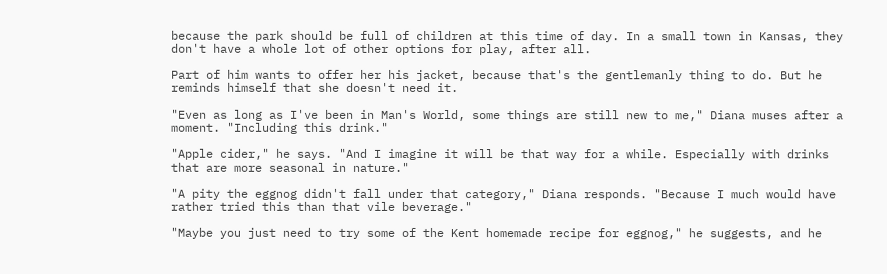because the park should be full of children at this time of day. In a small town in Kansas, they don't have a whole lot of other options for play, after all.

Part of him wants to offer her his jacket, because that's the gentlemanly thing to do. But he reminds himself that she doesn't need it.

"Even as long as I've been in Man's World, some things are still new to me," Diana muses after a moment. "Including this drink."

"Apple cider," he says. "And I imagine it will be that way for a while. Especially with drinks that are more seasonal in nature."

"A pity the eggnog didn't fall under that category," Diana responds. "Because I much would have rather tried this than that vile beverage."

"Maybe you just need to try some of the Kent homemade recipe for eggnog," he suggests, and he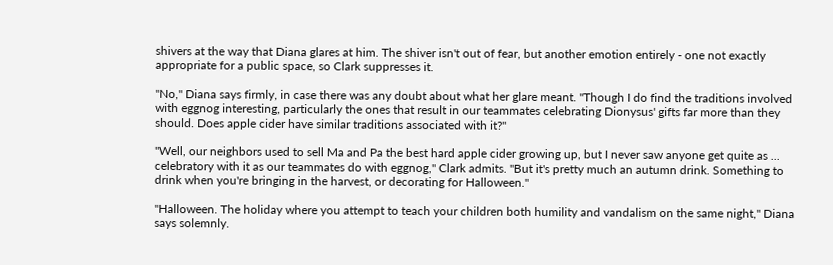shivers at the way that Diana glares at him. The shiver isn't out of fear, but another emotion entirely - one not exactly appropriate for a public space, so Clark suppresses it.

"No," Diana says firmly, in case there was any doubt about what her glare meant. "Though I do find the traditions involved with eggnog interesting, particularly the ones that result in our teammates celebrating Dionysus' gifts far more than they should. Does apple cider have similar traditions associated with it?"

"Well, our neighbors used to sell Ma and Pa the best hard apple cider growing up, but I never saw anyone get quite as ... celebratory with it as our teammates do with eggnog," Clark admits. "But it's pretty much an autumn drink. Something to drink when you're bringing in the harvest, or decorating for Halloween."

"Halloween. The holiday where you attempt to teach your children both humility and vandalism on the same night," Diana says solemnly.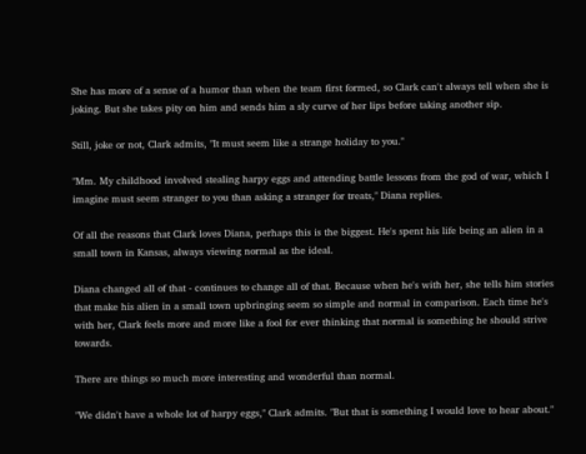She has more of a sense of a humor than when the team first formed, so Clark can't always tell when she is joking. But she takes pity on him and sends him a sly curve of her lips before taking another sip.

Still, joke or not, Clark admits, "It must seem like a strange holiday to you."

"Mm. My childhood involved stealing harpy eggs and attending battle lessons from the god of war, which I imagine must seem stranger to you than asking a stranger for treats," Diana replies.

Of all the reasons that Clark loves Diana, perhaps this is the biggest. He's spent his life being an alien in a small town in Kansas, always viewing normal as the ideal.

Diana changed all of that - continues to change all of that. Because when he's with her, she tells him stories that make his alien in a small town upbringing seem so simple and normal in comparison. Each time he's with her, Clark feels more and more like a fool for ever thinking that normal is something he should strive towards.

There are things so much more interesting and wonderful than normal.

"We didn't have a whole lot of harpy eggs," Clark admits. "But that is something I would love to hear about."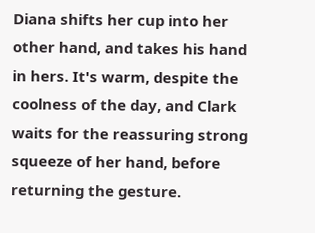Diana shifts her cup into her other hand, and takes his hand in hers. It's warm, despite the coolness of the day, and Clark waits for the reassuring strong squeeze of her hand, before returning the gesture.